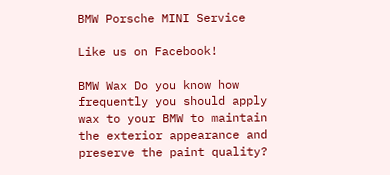BMW Porsche MINI Service

Like us on Facebook!

BMW Wax Do you know how frequently you should apply wax to your BMW to maintain the exterior appearance and preserve the paint quality?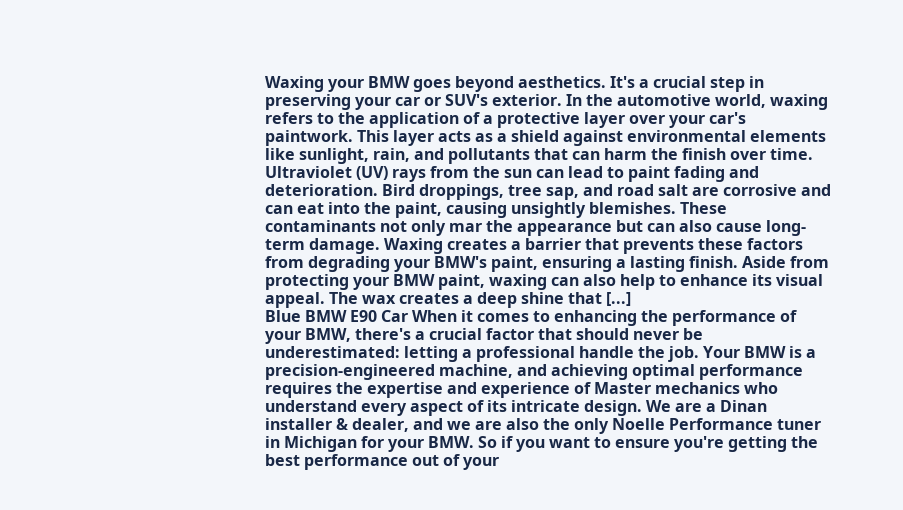Waxing your BMW goes beyond aesthetics. It's a crucial step in preserving your car or SUV's exterior. In the automotive world, waxing refers to the application of a protective layer over your car's paintwork. This layer acts as a shield against environmental elements like sunlight, rain, and pollutants that can harm the finish over time. Ultraviolet (UV) rays from the sun can lead to paint fading and deterioration. Bird droppings, tree sap, and road salt are corrosive and can eat into the paint, causing unsightly blemishes. These contaminants not only mar the appearance but can also cause long-term damage. Waxing creates a barrier that prevents these factors from degrading your BMW's paint, ensuring a lasting finish. Aside from protecting your BMW paint, waxing can also help to enhance its visual appeal. The wax creates a deep shine that [...]
Blue BMW E90 Car When it comes to enhancing the performance of your BMW, there's a crucial factor that should never be underestimated: letting a professional handle the job. Your BMW is a precision-engineered machine, and achieving optimal performance requires the expertise and experience of Master mechanics who understand every aspect of its intricate design. We are a Dinan installer & dealer, and we are also the only Noelle Performance tuner in Michigan for your BMW. So if you want to ensure you're getting the best performance out of your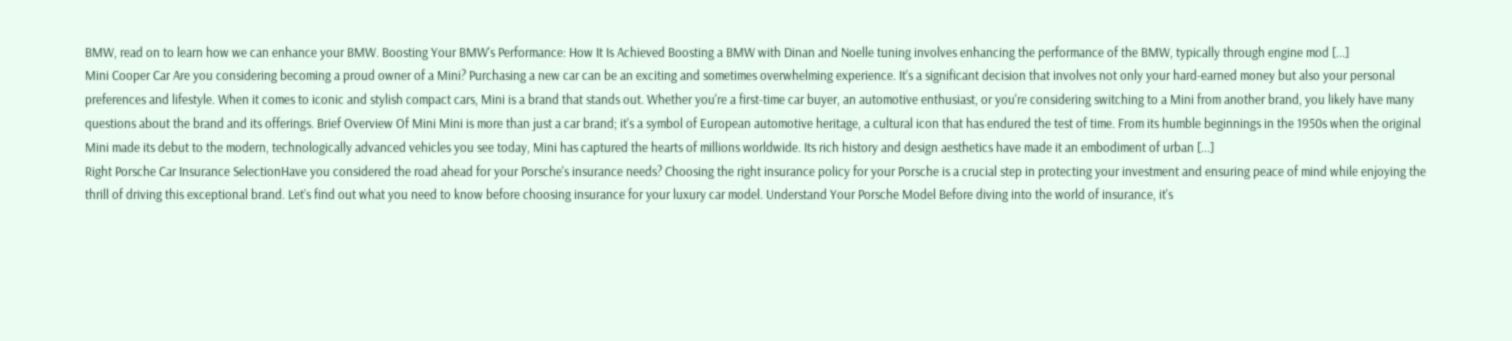BMW, read on to learn how we can enhance your BMW. Boosting Your BMW's Performance: How It Is Achieved Boosting a BMW with Dinan and Noelle tuning involves enhancing the performance of the BMW, typically through engine mod [...]
Mini Cooper Car Are you considering becoming a proud owner of a Mini? Purchasing a new car can be an exciting and sometimes overwhelming experience. It's a significant decision that involves not only your hard-earned money but also your personal preferences and lifestyle. When it comes to iconic and stylish compact cars, Mini is a brand that stands out. Whether you're a first-time car buyer, an automotive enthusiast, or you're considering switching to a Mini from another brand, you likely have many questions about the brand and its offerings. Brief Overview Of Mini Mini is more than just a car brand; it's a symbol of European automotive heritage, a cultural icon that has endured the test of time. From its humble beginnings in the 1950s when the original Mini made its debut to the modern, technologically advanced vehicles you see today, Mini has captured the hearts of millions worldwide. Its rich history and design aesthetics have made it an embodiment of urban [...]
Right Porsche Car Insurance SelectionHave you considered the road ahead for your Porsche's insurance needs? Choosing the right insurance policy for your Porsche is a crucial step in protecting your investment and ensuring peace of mind while enjoying the thrill of driving this exceptional brand. Let’s find out what you need to know before choosing insurance for your luxury car model. Understand Your Porsche Model Before diving into the world of insurance, it's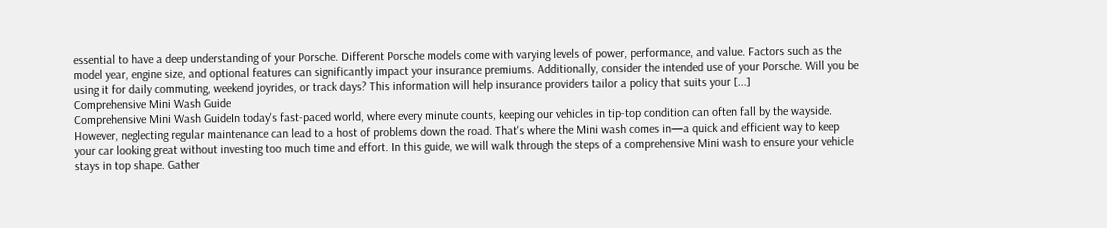essential to have a deep understanding of your Porsche. Different Porsche models come with varying levels of power, performance, and value. Factors such as the model year, engine size, and optional features can significantly impact your insurance premiums. Additionally, consider the intended use of your Porsche. Will you be using it for daily commuting, weekend joyrides, or track days? This information will help insurance providers tailor a policy that suits your [...]
Comprehensive Mini Wash Guide
Comprehensive Mini Wash GuideIn today's fast-paced world, where every minute counts, keeping our vehicles in tip-top condition can often fall by the wayside. However, neglecting regular maintenance can lead to a host of problems down the road. That's where the Mini wash comes in—a quick and efficient way to keep your car looking great without investing too much time and effort. In this guide, we will walk through the steps of a comprehensive Mini wash to ensure your vehicle stays in top shape. Gather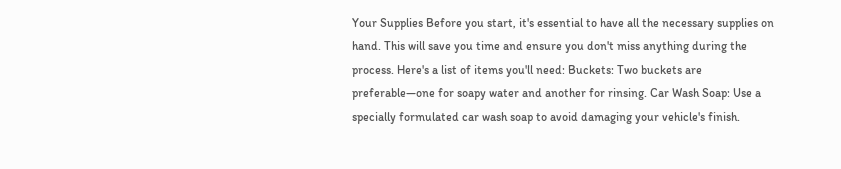Your Supplies Before you start, it's essential to have all the necessary supplies on hand. This will save you time and ensure you don't miss anything during the process. Here's a list of items you'll need: Buckets: Two buckets are preferable—one for soapy water and another for rinsing. Car Wash Soap: Use a specially formulated car wash soap to avoid damaging your vehicle's finish.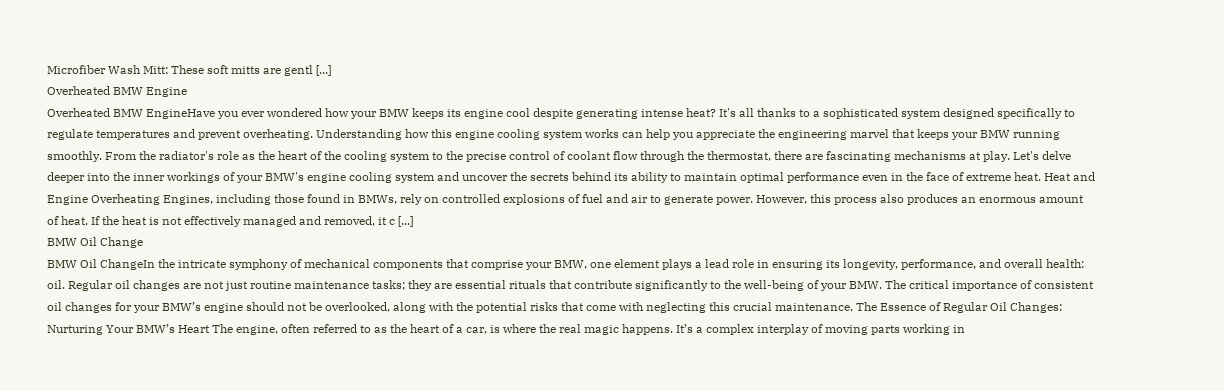Microfiber Wash Mitt: These soft mitts are gentl [...]
Overheated BMW Engine
Overheated BMW EngineHave you ever wondered how your BMW keeps its engine cool despite generating intense heat? It's all thanks to a sophisticated system designed specifically to regulate temperatures and prevent overheating. Understanding how this engine cooling system works can help you appreciate the engineering marvel that keeps your BMW running smoothly. From the radiator's role as the heart of the cooling system to the precise control of coolant flow through the thermostat, there are fascinating mechanisms at play. Let's delve deeper into the inner workings of your BMW's engine cooling system and uncover the secrets behind its ability to maintain optimal performance even in the face of extreme heat. Heat and Engine Overheating Engines, including those found in BMWs, rely on controlled explosions of fuel and air to generate power. However, this process also produces an enormous amount of heat. If the heat is not effectively managed and removed, it c [...]
BMW Oil Change
BMW Oil ChangeIn the intricate symphony of mechanical components that comprise your BMW, one element plays a lead role in ensuring its longevity, performance, and overall health: oil. Regular oil changes are not just routine maintenance tasks; they are essential rituals that contribute significantly to the well-being of your BMW. The critical importance of consistent oil changes for your BMW’s engine should not be overlooked, along with the potential risks that come with neglecting this crucial maintenance. The Essence of Regular Oil Changes: Nurturing Your BMW’s Heart The engine, often referred to as the heart of a car, is where the real magic happens. It’s a complex interplay of moving parts working in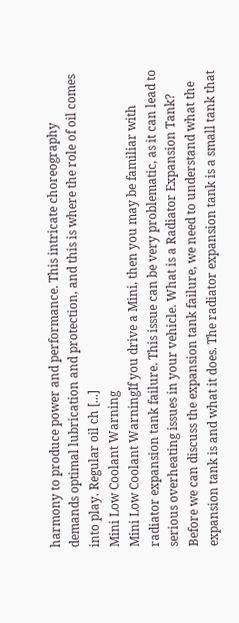harmony to produce power and performance. This intricate choreography demands optimal lubrication and protection, and this is where the role of oil comes into play. Regular oil ch [...]
Mini Low Coolant Warning
Mini Low Coolant WarningIf you drive a Mini, then you may be familiar with radiator expansion tank failure. This issue can be very problematic, as it can lead to serious overheating issues in your vehicle. What is a Radiator Expansion Tank? Before we can discuss the expansion tank failure, we need to understand what the expansion tank is and what it does. The radiator expansion tank is a small tank that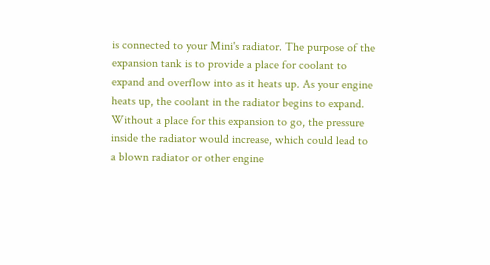is connected to your Mini's radiator. The purpose of the expansion tank is to provide a place for coolant to expand and overflow into as it heats up. As your engine heats up, the coolant in the radiator begins to expand. Without a place for this expansion to go, the pressure inside the radiator would increase, which could lead to a blown radiator or other engine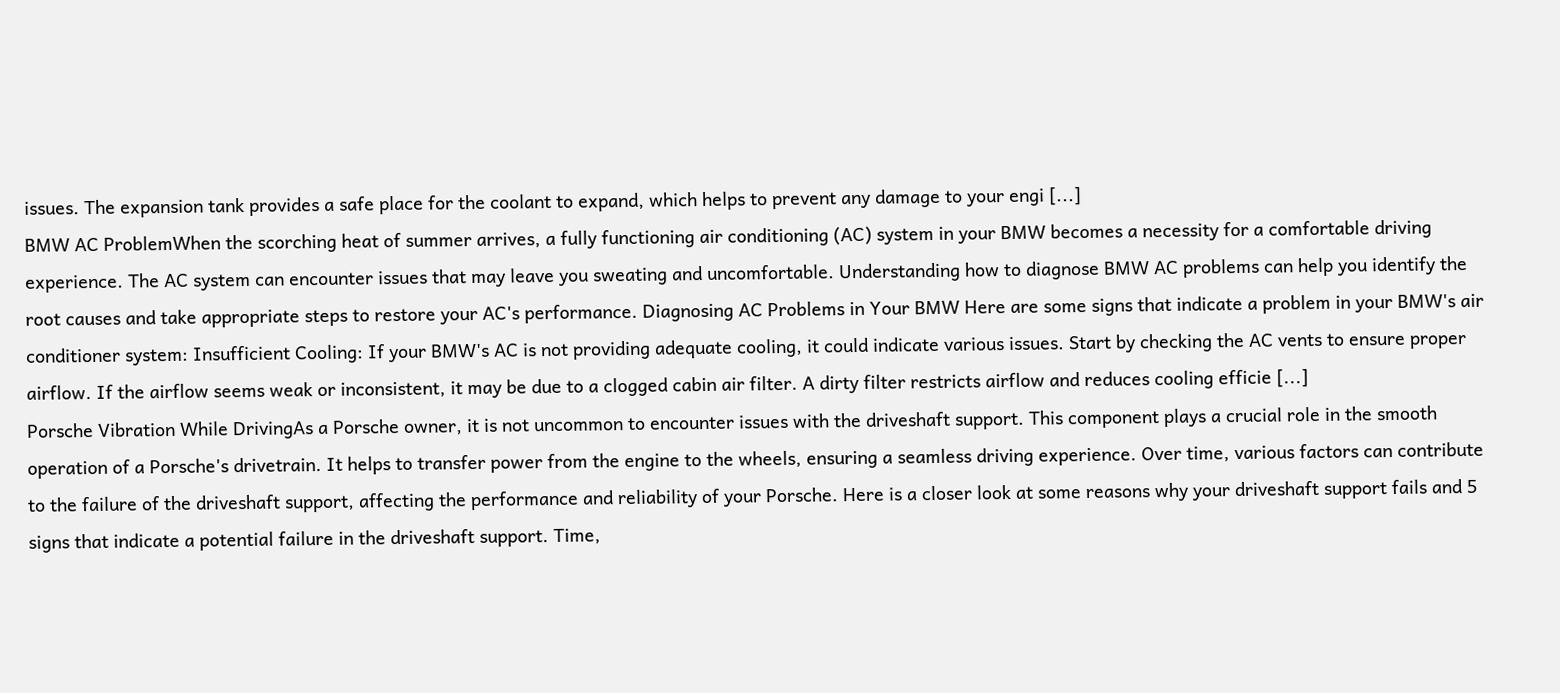issues. The expansion tank provides a safe place for the coolant to expand, which helps to prevent any damage to your engi [...]
BMW AC ProblemWhen the scorching heat of summer arrives, a fully functioning air conditioning (AC) system in your BMW becomes a necessity for a comfortable driving experience. The AC system can encounter issues that may leave you sweating and uncomfortable. Understanding how to diagnose BMW AC problems can help you identify the root causes and take appropriate steps to restore your AC's performance. Diagnosing AC Problems in Your BMW Here are some signs that indicate a problem in your BMW's air conditioner system: Insufficient Cooling: If your BMW's AC is not providing adequate cooling, it could indicate various issues. Start by checking the AC vents to ensure proper airflow. If the airflow seems weak or inconsistent, it may be due to a clogged cabin air filter. A dirty filter restricts airflow and reduces cooling efficie [...]
Porsche Vibration While DrivingAs a Porsche owner, it is not uncommon to encounter issues with the driveshaft support. This component plays a crucial role in the smooth operation of a Porsche's drivetrain. It helps to transfer power from the engine to the wheels, ensuring a seamless driving experience. Over time, various factors can contribute to the failure of the driveshaft support, affecting the performance and reliability of your Porsche. Here is a closer look at some reasons why your driveshaft support fails and 5 signs that indicate a potential failure in the driveshaft support. Time,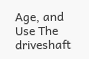Age, and Use The driveshaft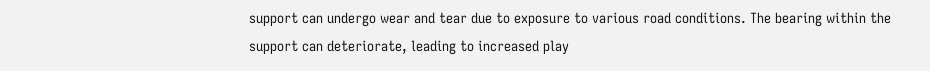support can undergo wear and tear due to exposure to various road conditions. The bearing within the support can deteriorate, leading to increased play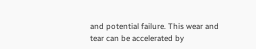and potential failure. This wear and tear can be accelerated by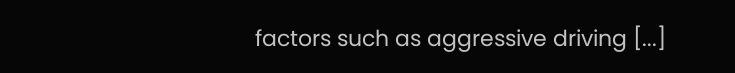factors such as aggressive driving [...]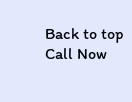Back to top
Call Now